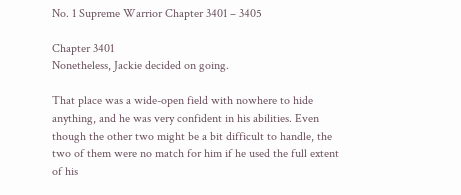No. 1 Supreme Warrior Chapter 3401 – 3405

Chapter 3401
Nonetheless, Jackie decided on going.

That place was a wide-open field with nowhere to hide anything, and he was very confident in his abilities. Even though the other two might be a bit difficult to handle, the two of them were no match for him if he used the full extent of his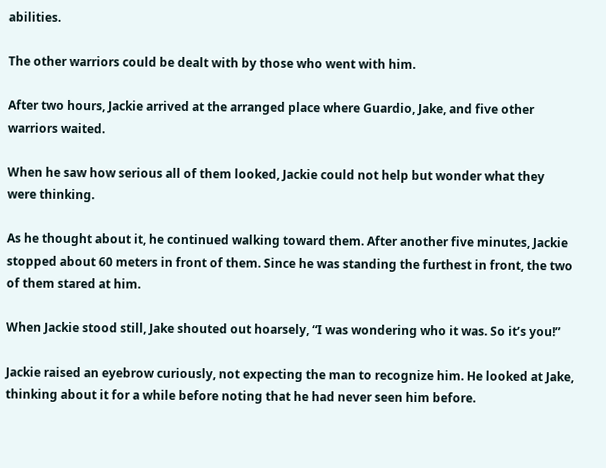abilities.

The other warriors could be dealt with by those who went with him.

After two hours, Jackie arrived at the arranged place where Guardio, Jake, and five other warriors waited.

When he saw how serious all of them looked, Jackie could not help but wonder what they were thinking.

As he thought about it, he continued walking toward them. After another five minutes, Jackie stopped about 60 meters in front of them. Since he was standing the furthest in front, the two of them stared at him.

When Jackie stood still, Jake shouted out hoarsely, “I was wondering who it was. So it’s you!”

Jackie raised an eyebrow curiously, not expecting the man to recognize him. He looked at Jake, thinking about it for a while before noting that he had never seen him before.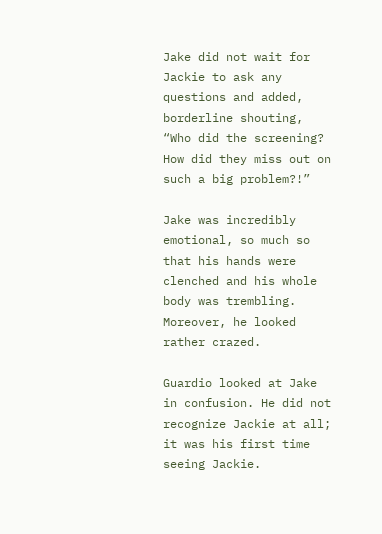Jake did not wait for Jackie to ask any questions and added, borderline shouting, “Who did the screening? How did they miss out on such a big problem?!”

Jake was incredibly emotional, so much so that his hands were clenched and his whole body was trembling. Moreover, he looked rather crazed.

Guardio looked at Jake in confusion. He did not recognize Jackie at all; it was his first time seeing Jackie.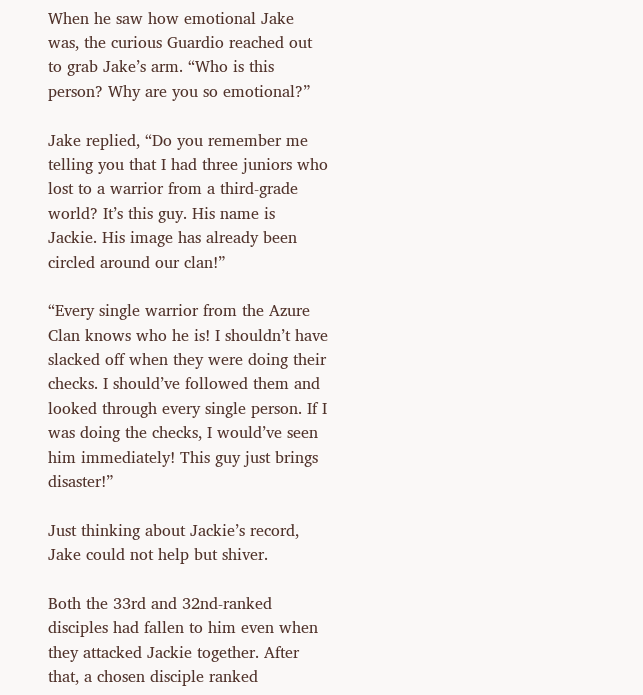When he saw how emotional Jake was, the curious Guardio reached out to grab Jake’s arm. “Who is this person? Why are you so emotional?”

Jake replied, “Do you remember me telling you that I had three juniors who lost to a warrior from a third-grade world? It’s this guy. His name is Jackie. His image has already been circled around our clan!”

“Every single warrior from the Azure Clan knows who he is! I shouldn’t have slacked off when they were doing their checks. I should’ve followed them and looked through every single person. If I was doing the checks, I would’ve seen him immediately! This guy just brings disaster!”

Just thinking about Jackie’s record, Jake could not help but shiver.

Both the 33rd and 32nd-ranked disciples had fallen to him even when they attacked Jackie together. After that, a chosen disciple ranked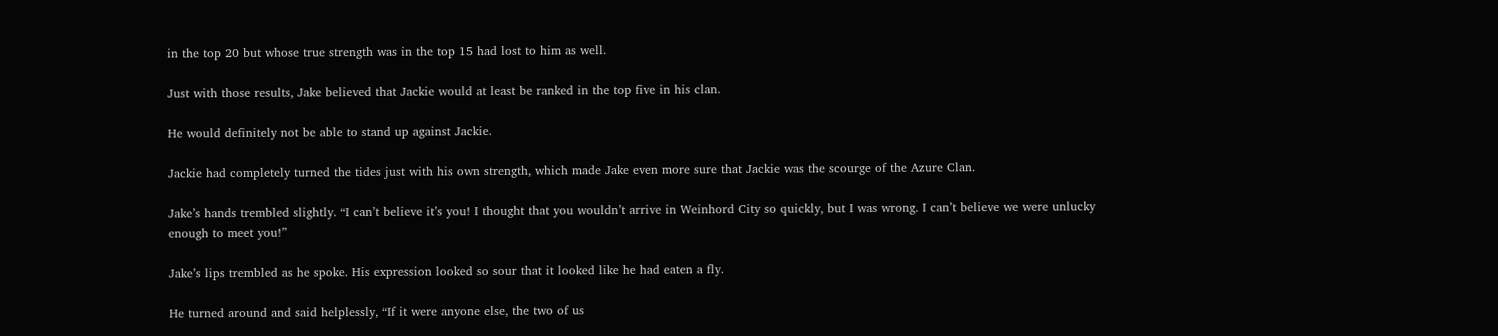in the top 20 but whose true strength was in the top 15 had lost to him as well.

Just with those results, Jake believed that Jackie would at least be ranked in the top five in his clan.

He would definitely not be able to stand up against Jackie.

Jackie had completely turned the tides just with his own strength, which made Jake even more sure that Jackie was the scourge of the Azure Clan.

Jake’s hands trembled slightly. “I can’t believe it’s you! I thought that you wouldn’t arrive in Weinhord City so quickly, but I was wrong. I can’t believe we were unlucky enough to meet you!”

Jake’s lips trembled as he spoke. His expression looked so sour that it looked like he had eaten a fly.

He turned around and said helplessly, “If it were anyone else, the two of us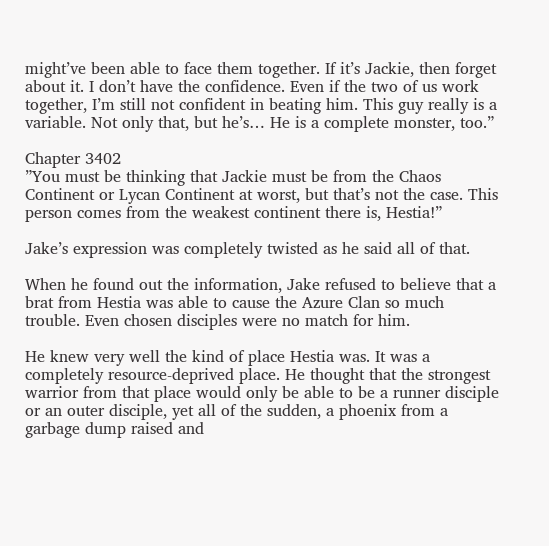might’ve been able to face them together. If it’s Jackie, then forget about it. I don’t have the confidence. Even if the two of us work together, I’m still not confident in beating him. This guy really is a variable. Not only that, but he’s… He is a complete monster, too.”

Chapter 3402
”You must be thinking that Jackie must be from the Chaos Continent or Lycan Continent at worst, but that’s not the case. This person comes from the weakest continent there is, Hestia!”

Jake’s expression was completely twisted as he said all of that.

When he found out the information, Jake refused to believe that a brat from Hestia was able to cause the Azure Clan so much trouble. Even chosen disciples were no match for him.

He knew very well the kind of place Hestia was. It was a completely resource-deprived place. He thought that the strongest warrior from that place would only be able to be a runner disciple or an outer disciple, yet all of the sudden, a phoenix from a garbage dump raised and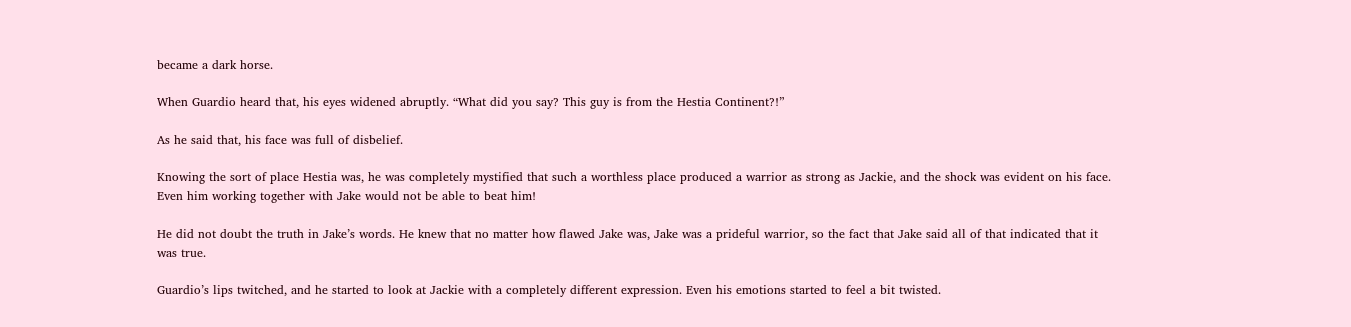became a dark horse.

When Guardio heard that, his eyes widened abruptly. “What did you say? This guy is from the Hestia Continent?!”

As he said that, his face was full of disbelief.

Knowing the sort of place Hestia was, he was completely mystified that such a worthless place produced a warrior as strong as Jackie, and the shock was evident on his face. Even him working together with Jake would not be able to beat him!

He did not doubt the truth in Jake’s words. He knew that no matter how flawed Jake was, Jake was a prideful warrior, so the fact that Jake said all of that indicated that it was true.

Guardio’s lips twitched, and he started to look at Jackie with a completely different expression. Even his emotions started to feel a bit twisted.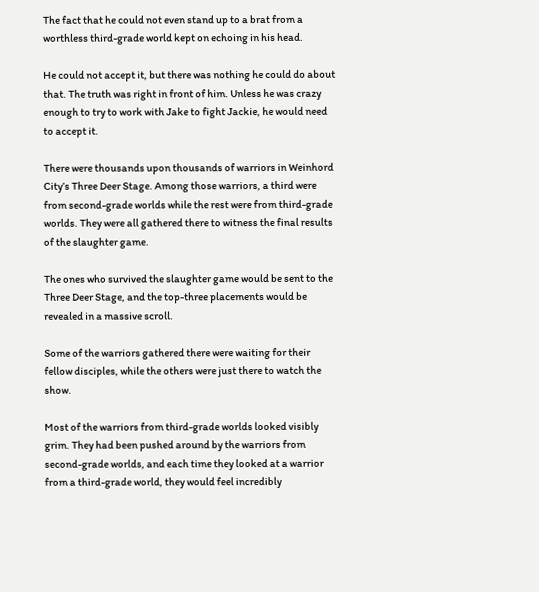The fact that he could not even stand up to a brat from a worthless third-grade world kept on echoing in his head.

He could not accept it, but there was nothing he could do about that. The truth was right in front of him. Unless he was crazy enough to try to work with Jake to fight Jackie, he would need to accept it.

There were thousands upon thousands of warriors in Weinhord City’s Three Deer Stage. Among those warriors, a third were from second-grade worlds while the rest were from third-grade worlds. They were all gathered there to witness the final results of the slaughter game.

The ones who survived the slaughter game would be sent to the Three Deer Stage, and the top-three placements would be revealed in a massive scroll.

Some of the warriors gathered there were waiting for their fellow disciples, while the others were just there to watch the show.

Most of the warriors from third-grade worlds looked visibly grim. They had been pushed around by the warriors from second-grade worlds, and each time they looked at a warrior from a third-grade world, they would feel incredibly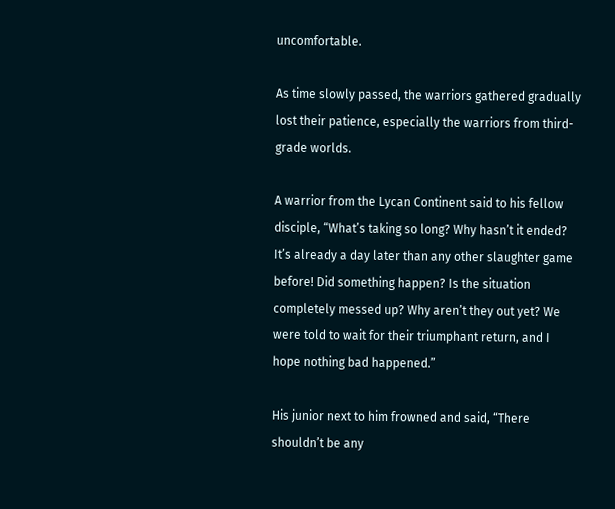uncomfortable.

As time slowly passed, the warriors gathered gradually lost their patience, especially the warriors from third-grade worlds.

A warrior from the Lycan Continent said to his fellow disciple, “What’s taking so long? Why hasn’t it ended? It’s already a day later than any other slaughter game before! Did something happen? Is the situation completely messed up? Why aren’t they out yet? We were told to wait for their triumphant return, and I hope nothing bad happened.”

His junior next to him frowned and said, “There shouldn’t be any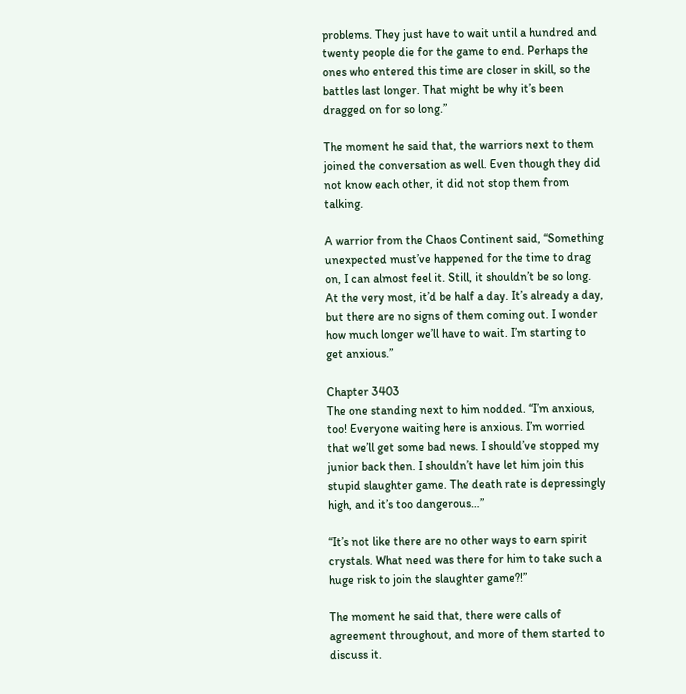problems. They just have to wait until a hundred and twenty people die for the game to end. Perhaps the ones who entered this time are closer in skill, so the battles last longer. That might be why it’s been dragged on for so long.”

The moment he said that, the warriors next to them joined the conversation as well. Even though they did not know each other, it did not stop them from talking.

A warrior from the Chaos Continent said, “Something unexpected must’ve happened for the time to drag on, I can almost feel it. Still, it shouldn’t be so long. At the very most, it’d be half a day. It’s already a day, but there are no signs of them coming out. I wonder how much longer we’ll have to wait. I’m starting to get anxious.”

Chapter 3403
The one standing next to him nodded. “I’m anxious, too! Everyone waiting here is anxious. I’m worried that we’ll get some bad news. I should’ve stopped my junior back then. I shouldn’t have let him join this stupid slaughter game. The death rate is depressingly high, and it’s too dangerous…”

“It’s not like there are no other ways to earn spirit crystals. What need was there for him to take such a huge risk to join the slaughter game?!”

The moment he said that, there were calls of agreement throughout, and more of them started to discuss it.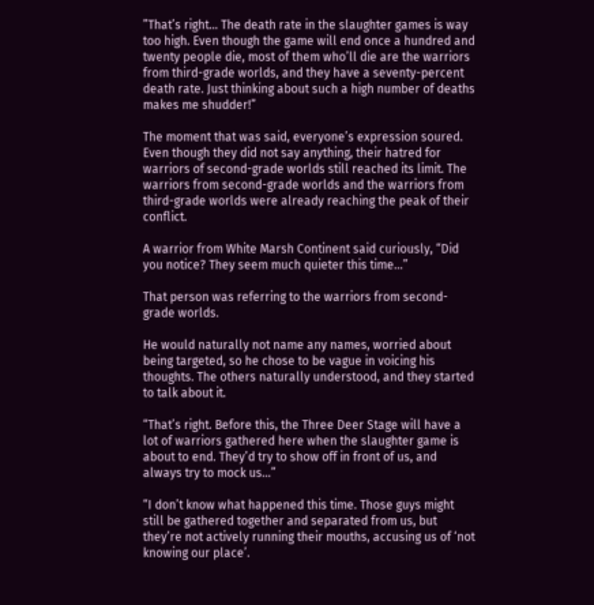”That’s right… The death rate in the slaughter games is way too high. Even though the game will end once a hundred and twenty people die, most of them who’ll die are the warriors from third-grade worlds, and they have a seventy-percent death rate. Just thinking about such a high number of deaths makes me shudder!”

The moment that was said, everyone’s expression soured. Even though they did not say anything, their hatred for warriors of second-grade worlds still reached its limit. The warriors from second-grade worlds and the warriors from third-grade worlds were already reaching the peak of their conflict.

A warrior from White Marsh Continent said curiously, “Did you notice? They seem much quieter this time…”

That person was referring to the warriors from second-grade worlds.

He would naturally not name any names, worried about being targeted, so he chose to be vague in voicing his thoughts. The others naturally understood, and they started to talk about it.

“That’s right. Before this, the Three Deer Stage will have a lot of warriors gathered here when the slaughter game is about to end. They’d try to show off in front of us, and always try to mock us…”

“I don’t know what happened this time. Those guys might still be gathered together and separated from us, but they’re not actively running their mouths, accusing us of ‘not knowing our place’.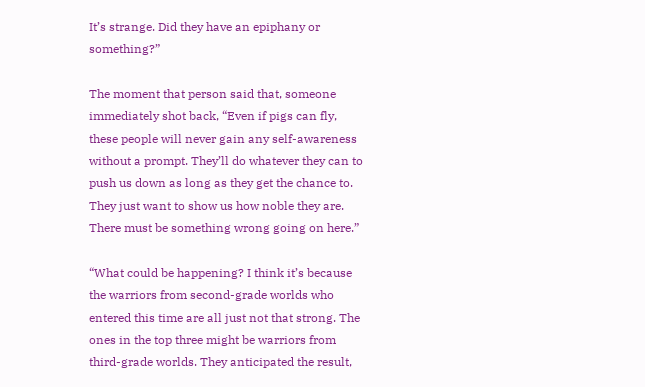It’s strange. Did they have an epiphany or something?”

The moment that person said that, someone immediately shot back, “Even if pigs can fly, these people will never gain any self-awareness without a prompt. They’ll do whatever they can to push us down as long as they get the chance to. They just want to show us how noble they are. There must be something wrong going on here.”

“What could be happening? I think it’s because the warriors from second-grade worlds who entered this time are all just not that strong. The ones in the top three might be warriors from third-grade worlds. They anticipated the result,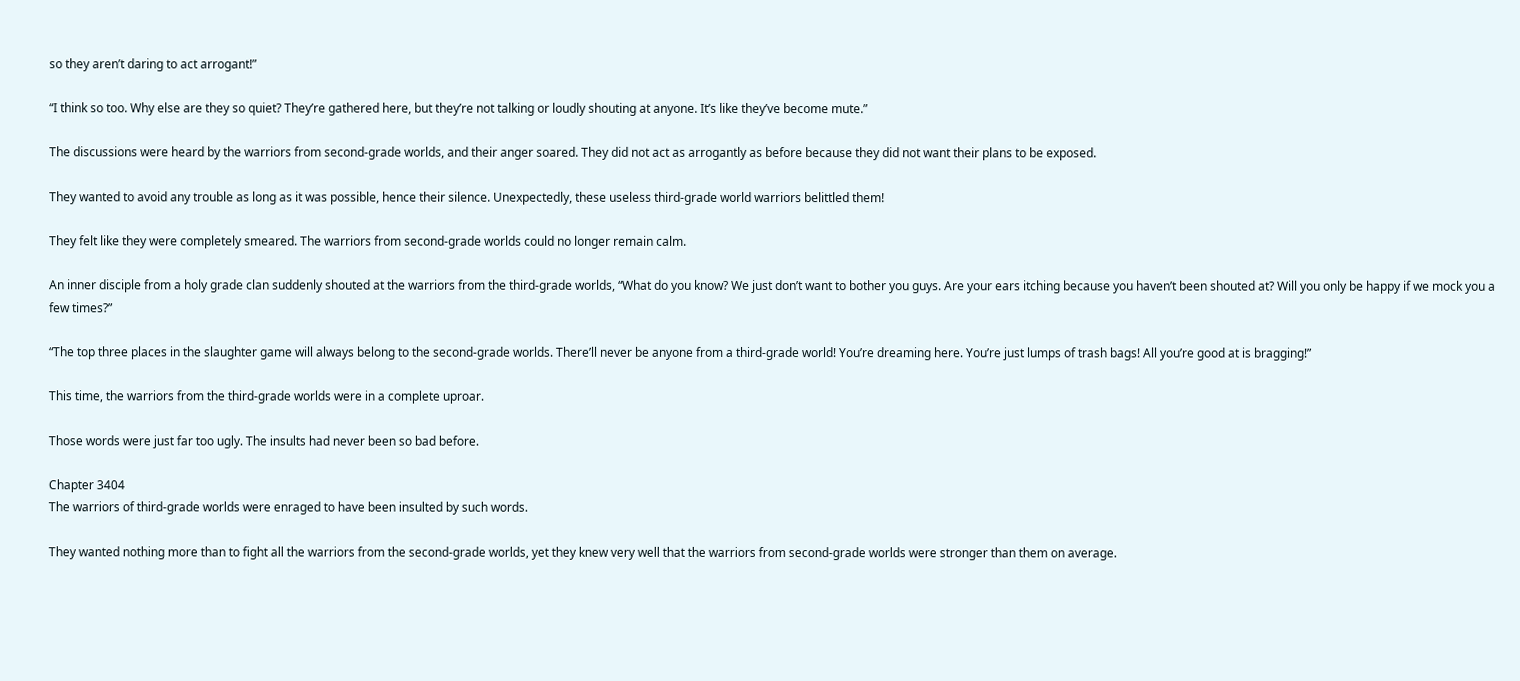so they aren’t daring to act arrogant!”

“I think so too. Why else are they so quiet? They’re gathered here, but they’re not talking or loudly shouting at anyone. It’s like they’ve become mute.”

The discussions were heard by the warriors from second-grade worlds, and their anger soared. They did not act as arrogantly as before because they did not want their plans to be exposed.

They wanted to avoid any trouble as long as it was possible, hence their silence. Unexpectedly, these useless third-grade world warriors belittled them!

They felt like they were completely smeared. The warriors from second-grade worlds could no longer remain calm.

An inner disciple from a holy grade clan suddenly shouted at the warriors from the third-grade worlds, “What do you know? We just don’t want to bother you guys. Are your ears itching because you haven’t been shouted at? Will you only be happy if we mock you a few times?”

“The top three places in the slaughter game will always belong to the second-grade worlds. There’ll never be anyone from a third-grade world! You’re dreaming here. You’re just lumps of trash bags! All you’re good at is bragging!”

This time, the warriors from the third-grade worlds were in a complete uproar.

Those words were just far too ugly. The insults had never been so bad before.

Chapter 3404
The warriors of third-grade worlds were enraged to have been insulted by such words.

They wanted nothing more than to fight all the warriors from the second-grade worlds, yet they knew very well that the warriors from second-grade worlds were stronger than them on average.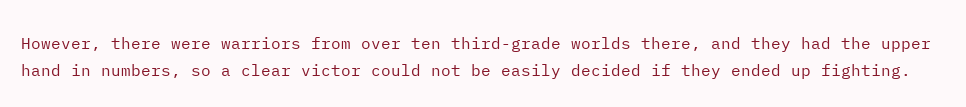However, there were warriors from over ten third-grade worlds there, and they had the upper hand in numbers, so a clear victor could not be easily decided if they ended up fighting.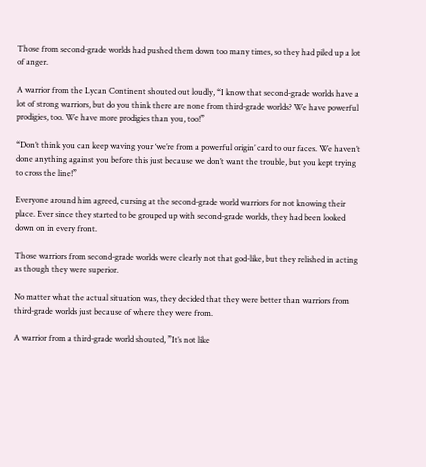Those from second-grade worlds had pushed them down too many times, so they had piled up a lot of anger.

A warrior from the Lycan Continent shouted out loudly, “I know that second-grade worlds have a lot of strong warriors, but do you think there are none from third-grade worlds? We have powerful prodigies, too. We have more prodigies than you, too!”

“Don’t think you can keep waving your ‘we’re from a powerful origin’ card to our faces. We haven’t done anything against you before this just because we don’t want the trouble, but you kept trying to cross the line!”

Everyone around him agreed, cursing at the second-grade world warriors for not knowing their place. Ever since they started to be grouped up with second-grade worlds, they had been looked down on in every front.

Those warriors from second-grade worlds were clearly not that god-like, but they relished in acting as though they were superior.

No matter what the actual situation was, they decided that they were better than warriors from third-grade worlds just because of where they were from.

A warrior from a third-grade world shouted, ”It’s not like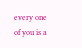every one of you is a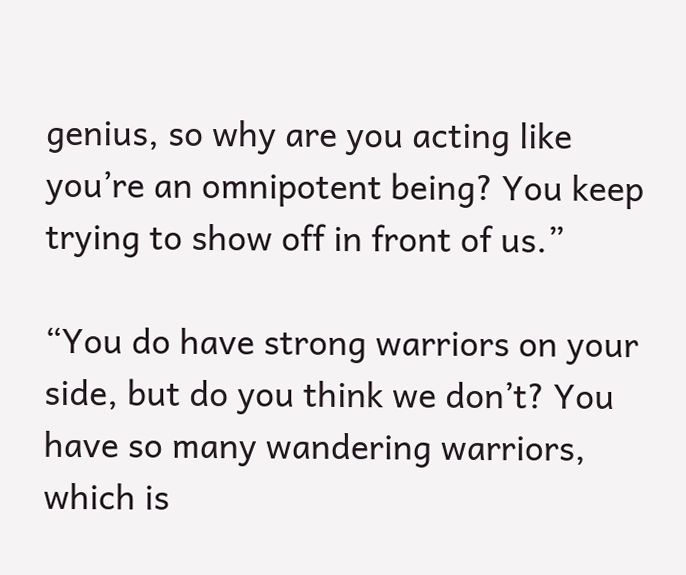genius, so why are you acting like you’re an omnipotent being? You keep trying to show off in front of us.”

“You do have strong warriors on your side, but do you think we don’t? You have so many wandering warriors, which is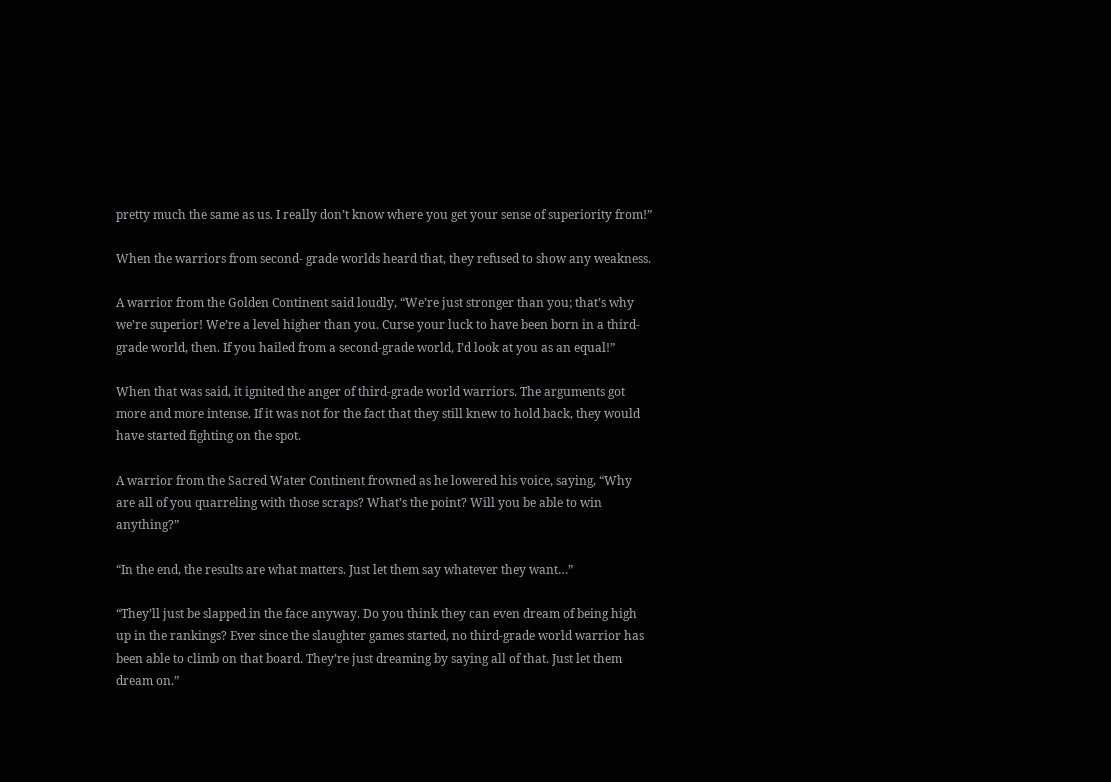pretty much the same as us. I really don’t know where you get your sense of superiority from!”

When the warriors from second- grade worlds heard that, they refused to show any weakness.

A warrior from the Golden Continent said loudly, “We’re just stronger than you; that’s why we’re superior! We’re a level higher than you. Curse your luck to have been born in a third-grade world, then. If you hailed from a second-grade world, I’d look at you as an equal!”

When that was said, it ignited the anger of third-grade world warriors. The arguments got more and more intense. If it was not for the fact that they still knew to hold back, they would have started fighting on the spot.

A warrior from the Sacred Water Continent frowned as he lowered his voice, saying, “Why are all of you quarreling with those scraps? What’s the point? Will you be able to win anything?”

“In the end, the results are what matters. Just let them say whatever they want…”

“They’ll just be slapped in the face anyway. Do you think they can even dream of being high up in the rankings? Ever since the slaughter games started, no third-grade world warrior has been able to climb on that board. They’re just dreaming by saying all of that. Just let them dream on.”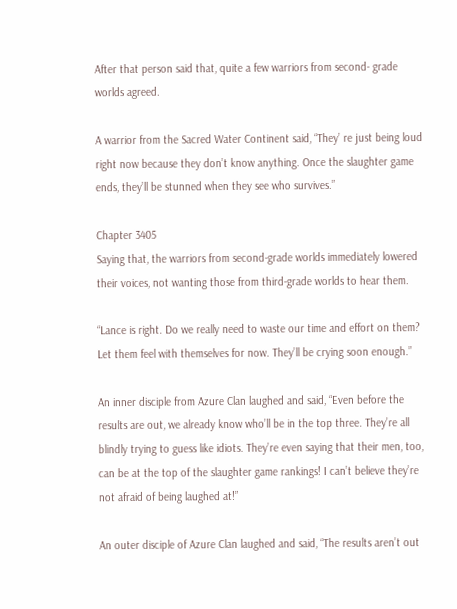After that person said that, quite a few warriors from second- grade worlds agreed.

A warrior from the Sacred Water Continent said, “They’ re just being loud right now because they don’t know anything. Once the slaughter game ends, they’ll be stunned when they see who survives.”

Chapter 3405
Saying that, the warriors from second-grade worlds immediately lowered their voices, not wanting those from third-grade worlds to hear them.

“Lance is right. Do we really need to waste our time and effort on them? Let them feel with themselves for now. They’ll be crying soon enough.”

An inner disciple from Azure Clan laughed and said, “Even before the results are out, we already know who’ll be in the top three. They’re all blindly trying to guess like idiots. They’re even saying that their men, too, can be at the top of the slaughter game rankings! I can’t believe they’re not afraid of being laughed at!”

An outer disciple of Azure Clan laughed and said, “The results aren’t out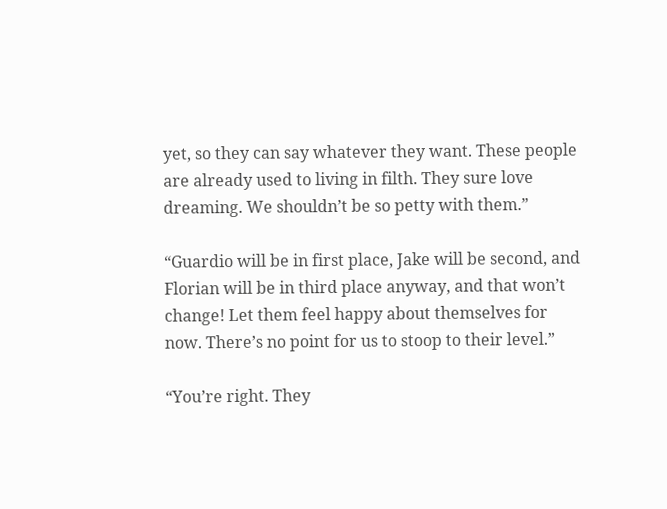yet, so they can say whatever they want. These people are already used to living in filth. They sure love dreaming. We shouldn’t be so petty with them.”

“Guardio will be in first place, Jake will be second, and Florian will be in third place anyway, and that won’t change! Let them feel happy about themselves for now. There’s no point for us to stoop to their level.”

“You’re right. They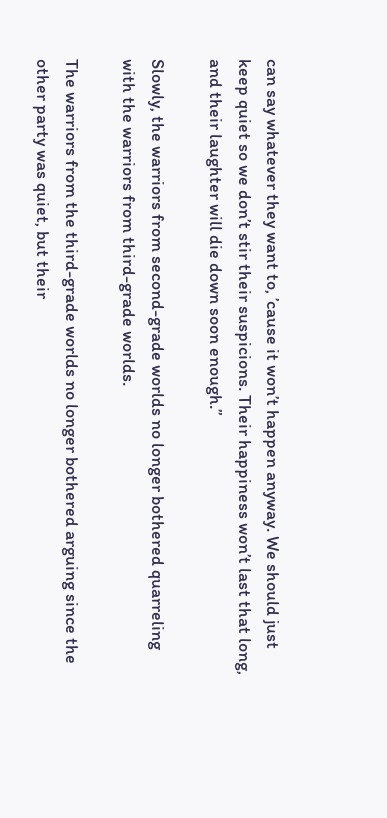can say whatever they want to, ’cause it won’t happen anyway. We should just keep quiet so we don’t stir their suspicions. Their happiness won’t last that long, and their laughter will die down soon enough.”

Slowly, the warriors from second-grade worlds no longer bothered quarreling with the warriors from third-grade worlds.

The warriors from the third-grade worlds no longer bothered arguing since the other party was quiet, but their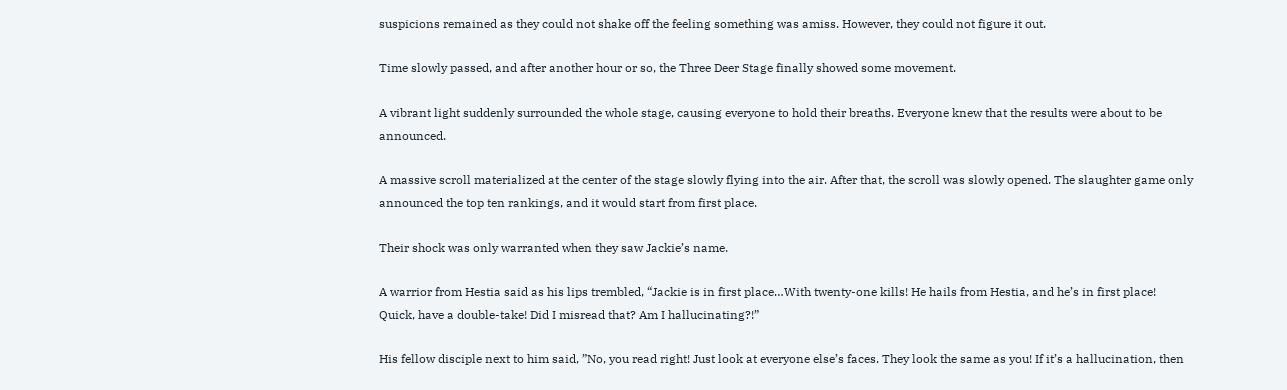suspicions remained as they could not shake off the feeling something was amiss. However, they could not figure it out.

Time slowly passed, and after another hour or so, the Three Deer Stage finally showed some movement.

A vibrant light suddenly surrounded the whole stage, causing everyone to hold their breaths. Everyone knew that the results were about to be announced.

A massive scroll materialized at the center of the stage slowly flying into the air. After that, the scroll was slowly opened. The slaughter game only announced the top ten rankings, and it would start from first place.

Their shock was only warranted when they saw Jackie’s name.

A warrior from Hestia said as his lips trembled, “Jackie is in first place…With twenty-one kills! He hails from Hestia, and he’s in first place! Quick, have a double-take! Did I misread that? Am I hallucinating?!”

His fellow disciple next to him said, ”No, you read right! Just look at everyone else’s faces. They look the same as you! If it’s a hallucination, then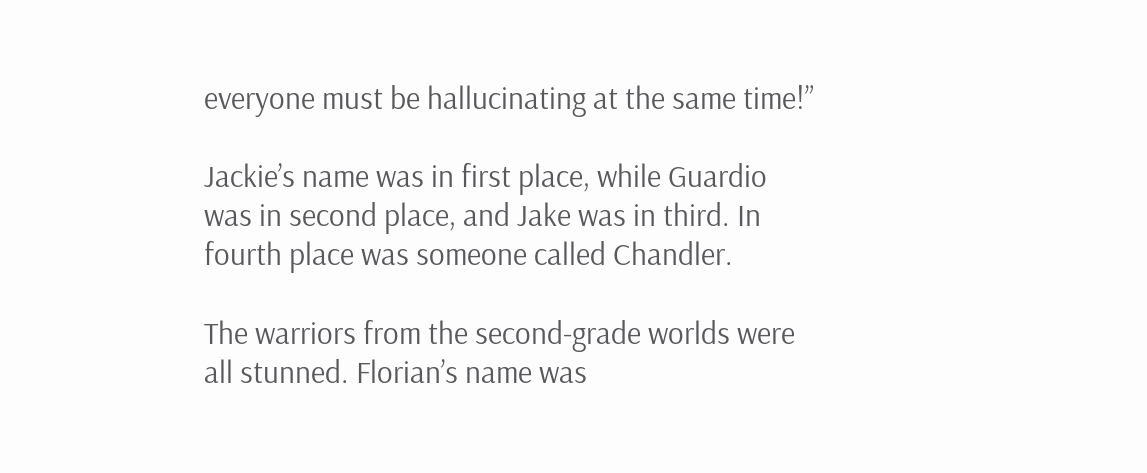everyone must be hallucinating at the same time!”

Jackie’s name was in first place, while Guardio was in second place, and Jake was in third. In fourth place was someone called Chandler.

The warriors from the second-grade worlds were all stunned. Florian’s name was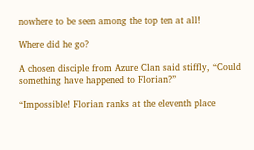nowhere to be seen among the top ten at all!

Where did he go?

A chosen disciple from Azure Clan said stiffly, “Could something have happened to Florian?”

“Impossible! Florian ranks at the eleventh place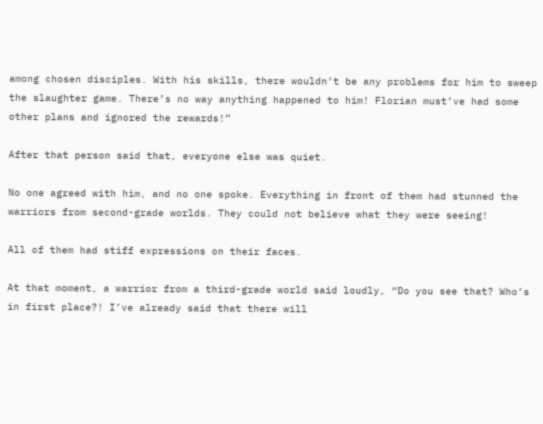among chosen disciples. With his skills, there wouldn’t be any problems for him to sweep the slaughter game. There’s no way anything happened to him! Florian must’ve had some other plans and ignored the rewards!”

After that person said that, everyone else was quiet.

No one agreed with him, and no one spoke. Everything in front of them had stunned the warriors from second-grade worlds. They could not believe what they were seeing!

All of them had stiff expressions on their faces.

At that moment, a warrior from a third-grade world said loudly, “Do you see that? Who’s in first place?! I’ve already said that there will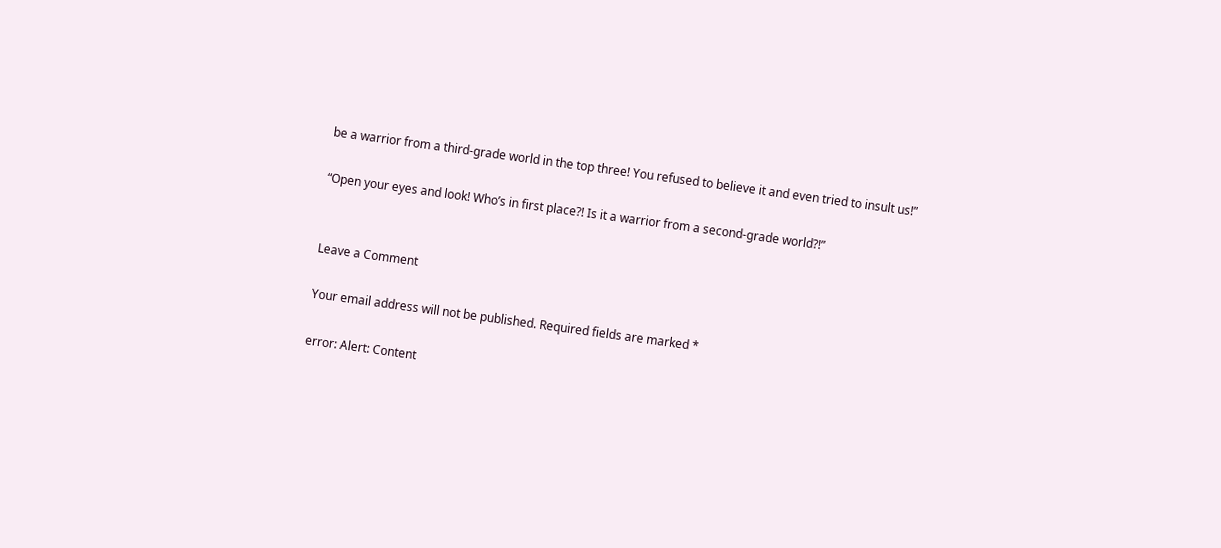be a warrior from a third-grade world in the top three! You refused to believe it and even tried to insult us!”

“Open your eyes and look! Who’s in first place?! Is it a warrior from a second-grade world?!”


Leave a Comment

Your email address will not be published. Required fields are marked *

error: Alert: Content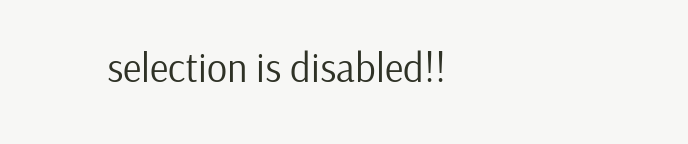selection is disabled!!